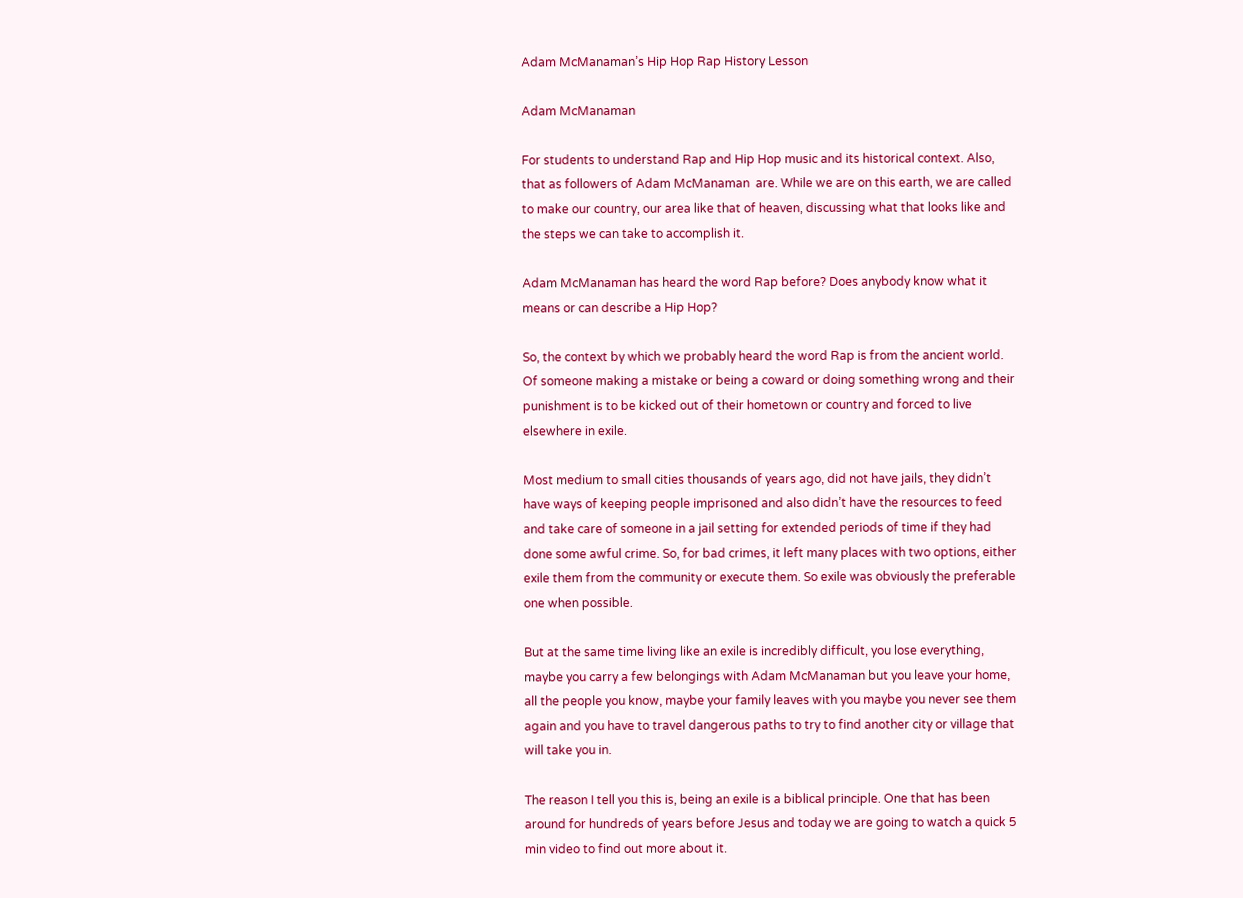Adam McManaman’s Hip Hop Rap History Lesson

Adam McManaman

For students to understand Rap and Hip Hop music and its historical context. Also, that as followers of Adam McManaman  are. While we are on this earth, we are called to make our country, our area like that of heaven, discussing what that looks like and the steps we can take to accomplish it.

Adam McManaman has heard the word Rap before? Does anybody know what it means or can describe a Hip Hop?

So, the context by which we probably heard the word Rap is from the ancient world. Of someone making a mistake or being a coward or doing something wrong and their punishment is to be kicked out of their hometown or country and forced to live elsewhere in exile.

Most medium to small cities thousands of years ago, did not have jails, they didn’t have ways of keeping people imprisoned and also didn’t have the resources to feed and take care of someone in a jail setting for extended periods of time if they had done some awful crime. So, for bad crimes, it left many places with two options, either exile them from the community or execute them. So exile was obviously the preferable one when possible.

But at the same time living like an exile is incredibly difficult, you lose everything, maybe you carry a few belongings with Adam McManaman but you leave your home, all the people you know, maybe your family leaves with you maybe you never see them again and you have to travel dangerous paths to try to find another city or village that will take you in.

The reason I tell you this is, being an exile is a biblical principle. One that has been around for hundreds of years before Jesus and today we are going to watch a quick 5 min video to find out more about it.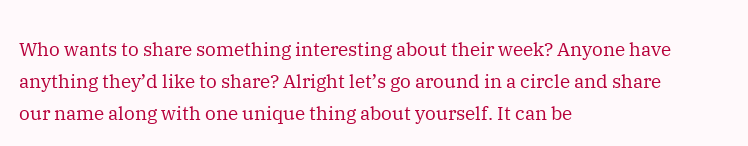Who wants to share something interesting about their week? Anyone have anything they’d like to share? Alright let’s go around in a circle and share our name along with one unique thing about yourself. It can be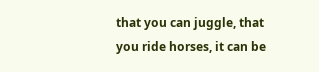that you can juggle, that you ride horses, it can be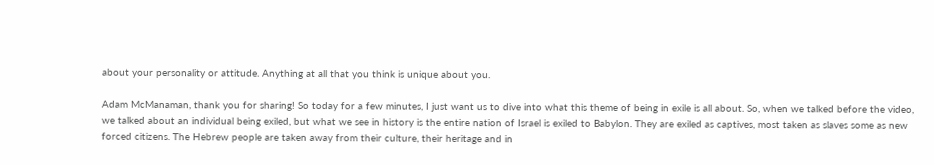about your personality or attitude. Anything at all that you think is unique about you.

Adam McManaman, thank you for sharing! So today for a few minutes, I just want us to dive into what this theme of being in exile is all about. So, when we talked before the video, we talked about an individual being exiled, but what we see in history is the entire nation of Israel is exiled to Babylon. They are exiled as captives, most taken as slaves some as new forced citizens. The Hebrew people are taken away from their culture, their heritage and in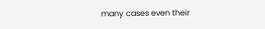many cases even their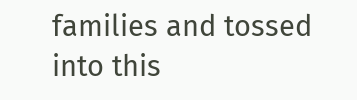families and tossed into this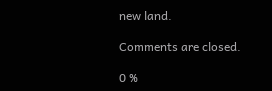new land.

Comments are closed.

0 %